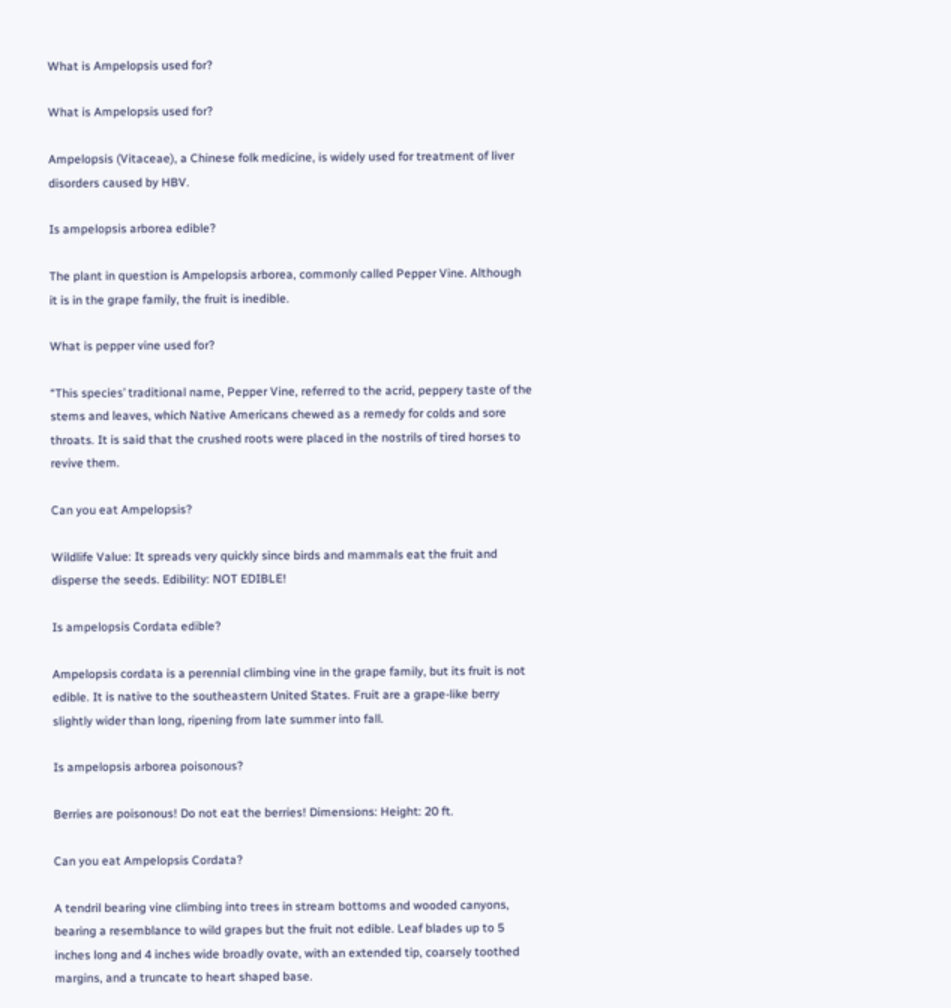What is Ampelopsis used for?

What is Ampelopsis used for?

Ampelopsis (Vitaceae), a Chinese folk medicine, is widely used for treatment of liver disorders caused by HBV.

Is ampelopsis arborea edible?

The plant in question is Ampelopsis arborea, commonly called Pepper Vine. Although it is in the grape family, the fruit is inedible.

What is pepper vine used for?

“This species’ traditional name, Pepper Vine, referred to the acrid, peppery taste of the stems and leaves, which Native Americans chewed as a remedy for colds and sore throats. It is said that the crushed roots were placed in the nostrils of tired horses to revive them.

Can you eat Ampelopsis?

Wildlife Value: It spreads very quickly since birds and mammals eat the fruit and disperse the seeds. Edibility: NOT EDIBLE!

Is ampelopsis Cordata edible?

Ampelopsis cordata is a perennial climbing vine in the grape family, but its fruit is not edible. It is native to the southeastern United States. Fruit are a grape-like berry slightly wider than long, ripening from late summer into fall.

Is ampelopsis arborea poisonous?

Berries are poisonous! Do not eat the berries! Dimensions: Height: 20 ft.

Can you eat Ampelopsis Cordata?

A tendril bearing vine climbing into trees in stream bottoms and wooded canyons, bearing a resemblance to wild grapes but the fruit not edible. Leaf blades up to 5 inches long and 4 inches wide broadly ovate, with an extended tip, coarsely toothed margins, and a truncate to heart shaped base.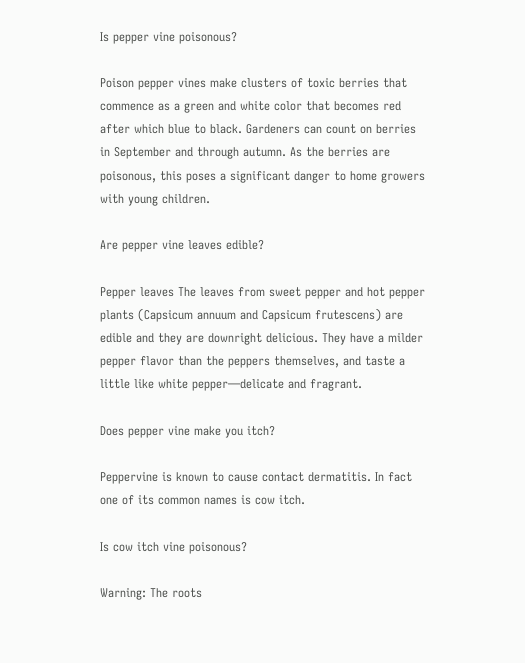Is pepper vine poisonous?

Poison pepper vines make clusters of toxic berries that commence as a green and white color that becomes red after which blue to black. Gardeners can count on berries in September and through autumn. As the berries are poisonous, this poses a significant danger to home growers with young children.

Are pepper vine leaves edible?

Pepper leaves The leaves from sweet pepper and hot pepper plants (Capsicum annuum and Capsicum frutescens) are edible and they are downright delicious. They have a milder pepper flavor than the peppers themselves, and taste a little like white pepper—delicate and fragrant.

Does pepper vine make you itch?

Peppervine is known to cause contact dermatitis. In fact one of its common names is cow itch.

Is cow itch vine poisonous?

Warning: The roots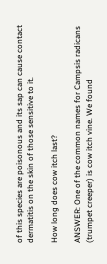of this species are poisonous and its sap can cause contact dermatitis on the skin of those sensitive to it.

How long does cow itch last?

ANSWER: One of the common names for Campsis radicans (trumpet creeper) is cow itch vine. We found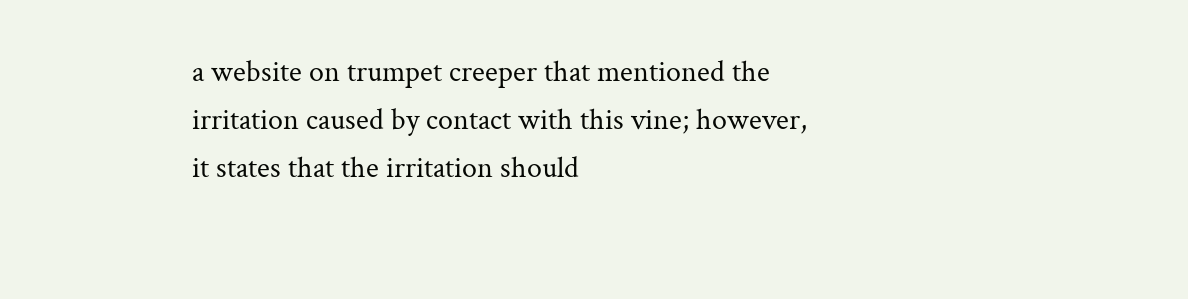a website on trumpet creeper that mentioned the irritation caused by contact with this vine; however, it states that the irritation should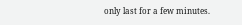only last for a few minutes.